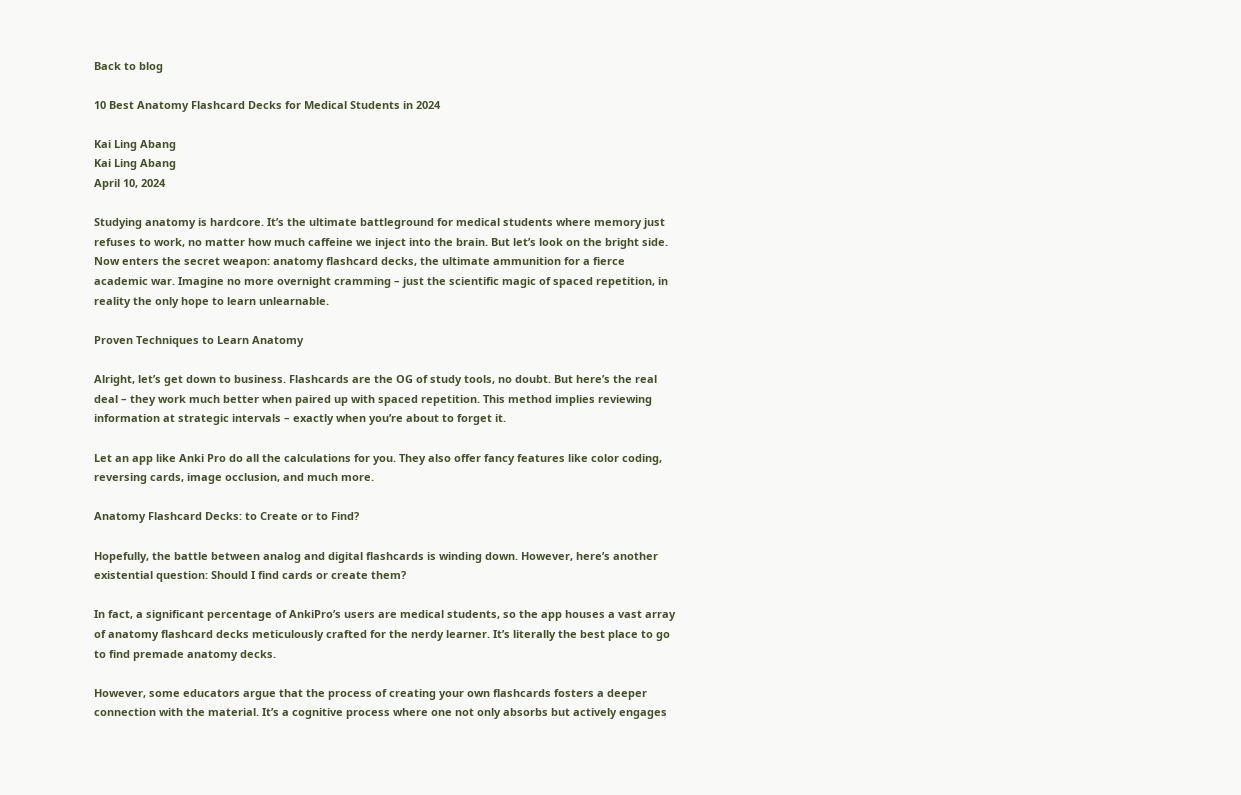Back to blog

10 Best Anatomy Flashcard Decks for Medical Students in 2024

Kai Ling Abang
Kai Ling Abang
April 10, 2024

Studying anatomy is hardcore. It’s the ultimate battleground for medical students where memory just refuses to work, no matter how much caffeine we inject into the brain. But let’s look on the bright side. Now enters the secret weapon: anatomy flashcard decks, the ultimate ammunition for a fierce academic war. Imagine no more overnight cramming – just the scientific magic of spaced repetition, in reality the only hope to learn unlearnable.

Proven Techniques to Learn Anatomy

Alright, let’s get down to business. Flashcards are the OG of study tools, no doubt. But here’s the real deal – they work much better when paired up with spaced repetition. This method implies reviewing information at strategic intervals – exactly when you’re about to forget it.

Let an app like Anki Pro do all the calculations for you. They also offer fancy features like color coding, reversing cards, image occlusion, and much more.

Anatomy Flashcard Decks: to Create or to Find?

Hopefully, the battle between analog and digital flashcards is winding down. However, here’s another existential question: Should I find cards or create them?

In fact, a significant percentage of AnkiPro’s users are medical students, so the app houses a vast array of anatomy flashcard decks meticulously crafted for the nerdy learner. It’s literally the best place to go to find premade anatomy decks.

However, some educators argue that the process of creating your own flashcards fosters a deeper connection with the material. It’s a cognitive process where one not only absorbs but actively engages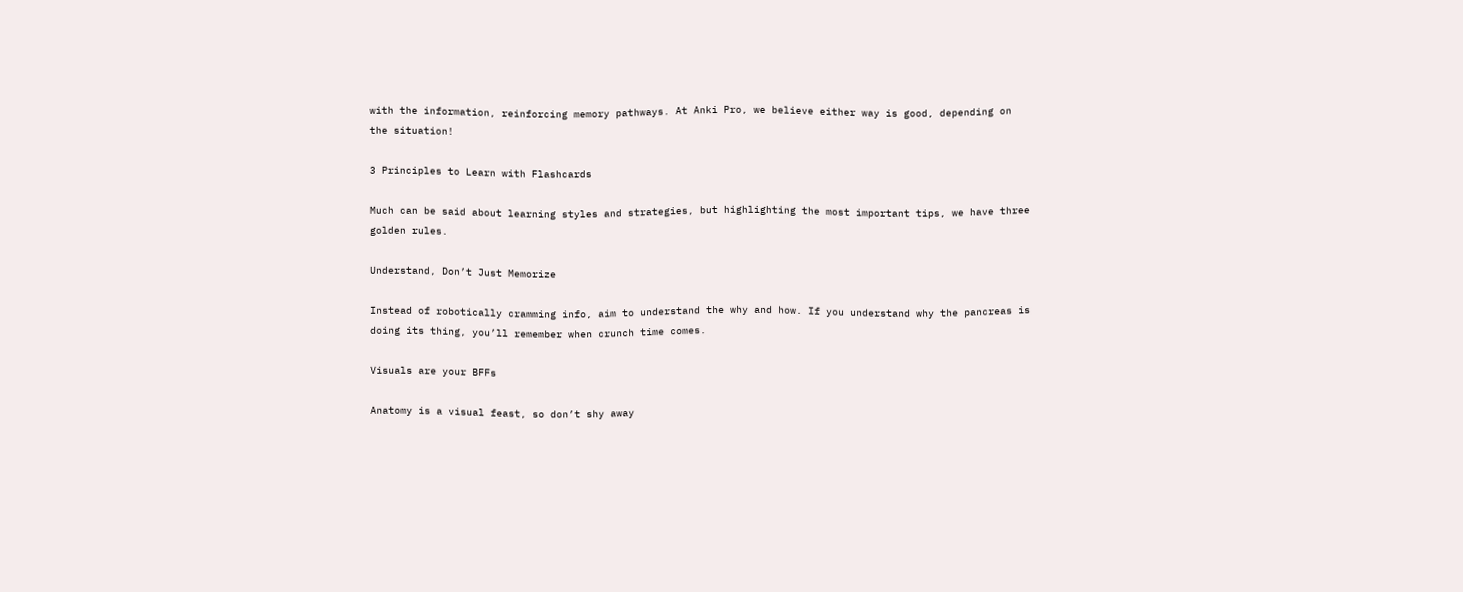with the information, reinforcing memory pathways. At Anki Pro, we believe either way is good, depending on the situation!

3 Principles to Learn with Flashcards

Much can be said about learning styles and strategies, but highlighting the most important tips, we have three golden rules.

Understand, Don’t Just Memorize

Instead of robotically cramming info, aim to understand the why and how. If you understand why the pancreas is doing its thing, you’ll remember when crunch time comes.

Visuals are your BFFs

Anatomy is a visual feast, so don’t shy away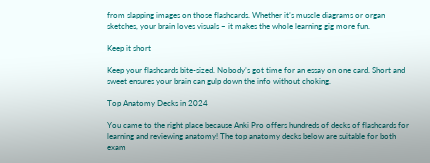from slapping images on those flashcards. Whether it’s muscle diagrams or organ sketches, your brain loves visuals – it makes the whole learning gig more fun.

Keep it short

Keep your flashcards bite-sized. Nobody’s got time for an essay on one card. Short and sweet ensures your brain can gulp down the info without choking.

Top Anatomy Decks in 2024

You came to the right place because Anki Pro offers hundreds of decks of flashcards for learning and reviewing anatomy! The top anatomy decks below are suitable for both exam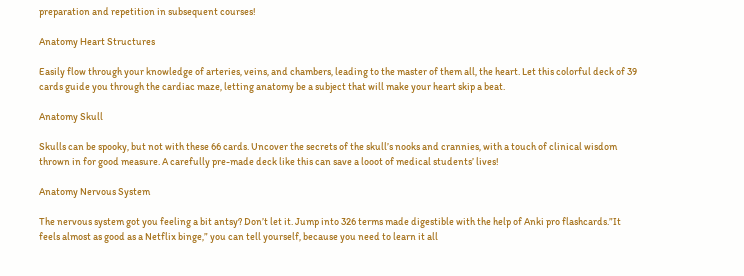preparation and repetition in subsequent courses!

Anatomy Heart Structures

Easily flow through your knowledge of arteries, veins, and chambers, leading to the master of them all, the heart. Let this colorful deck of 39 cards guide you through the cardiac maze, letting anatomy be a subject that will make your heart skip a beat.

Anatomy Skull

Skulls can be spooky, but not with these 66 cards. Uncover the secrets of the skull’s nooks and crannies, with a touch of clinical wisdom thrown in for good measure. A carefully pre-made deck like this can save a looot of medical students’ lives!

Anatomy Nervous System

The nervous system got you feeling a bit antsy? Don’t let it. Jump into 326 terms made digestible with the help of Anki pro flashcards.”It feels almost as good as a Netflix binge,” you can tell yourself, because you need to learn it all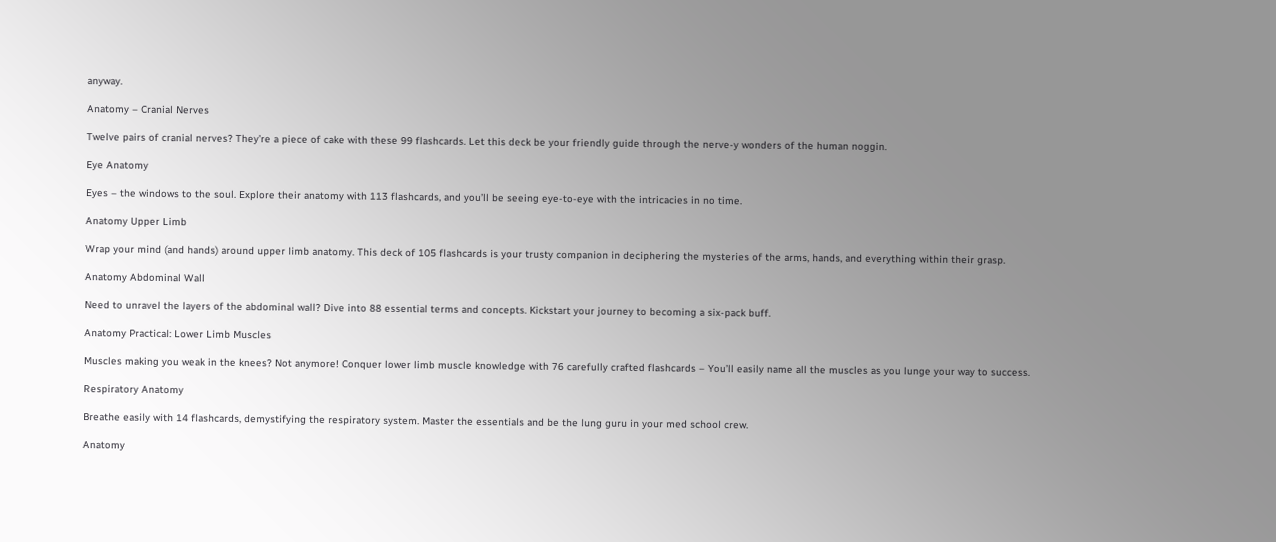anyway.

Anatomy – Cranial Nerves

Twelve pairs of cranial nerves? They’re a piece of cake with these 99 flashcards. Let this deck be your friendly guide through the nerve-y wonders of the human noggin.

Eye Anatomy

Eyes – the windows to the soul. Explore their anatomy with 113 flashcards, and you’ll be seeing eye-to-eye with the intricacies in no time.

Anatomy Upper Limb

Wrap your mind (and hands) around upper limb anatomy. This deck of 105 flashcards is your trusty companion in deciphering the mysteries of the arms, hands, and everything within their grasp.

Anatomy Abdominal Wall

Need to unravel the layers of the abdominal wall? Dive into 88 essential terms and concepts. Kickstart your journey to becoming a six-pack buff.

Anatomy Practical: Lower Limb Muscles

Muscles making you weak in the knees? Not anymore! Conquer lower limb muscle knowledge with 76 carefully crafted flashcards – You’ll easily name all the muscles as you lunge your way to success.

Respiratory Anatomy

Breathe easily with 14 flashcards, demystifying the respiratory system. Master the essentials and be the lung guru in your med school crew.

Anatomy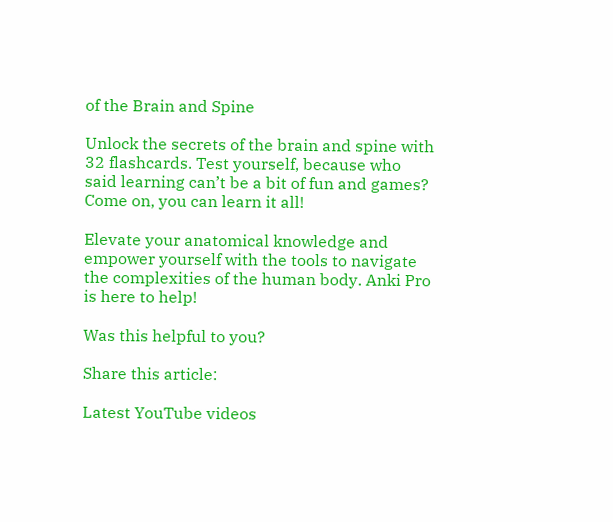of the Brain and Spine

Unlock the secrets of the brain and spine with 32 flashcards. Test yourself, because who said learning can’t be a bit of fun and games? Come on, you can learn it all!

Elevate your anatomical knowledge and empower yourself with the tools to navigate the complexities of the human body. Anki Pro is here to help!

Was this helpful to you?

Share this article:

Latest YouTube videos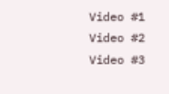Video #1
Video #2
Video #3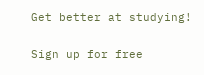Get better at studying!

Sign up for free